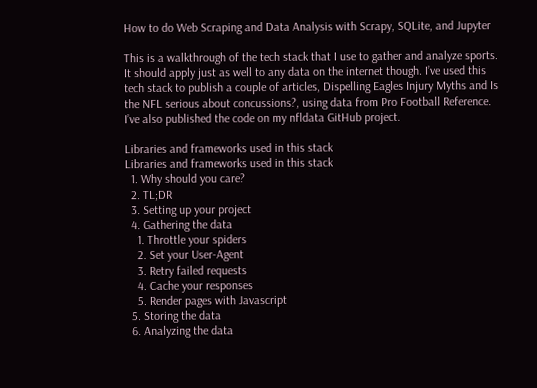How to do Web Scraping and Data Analysis with Scrapy, SQLite, and Jupyter

This is a walkthrough of the tech stack that I use to gather and analyze sports. It should apply just as well to any data on the internet though. I’ve used this tech stack to publish a couple of articles, Dispelling Eagles Injury Myths and Is the NFL serious about concussions?, using data from Pro Football Reference. I’ve also published the code on my nfldata GitHub project.

Libraries and frameworks used in this stack
Libraries and frameworks used in this stack
  1. Why should you care?
  2. TL;DR
  3. Setting up your project
  4. Gathering the data
    1. Throttle your spiders
    2. Set your User-Agent
    3. Retry failed requests
    4. Cache your responses
    5. Render pages with Javascript
  5. Storing the data
  6. Analyzing the data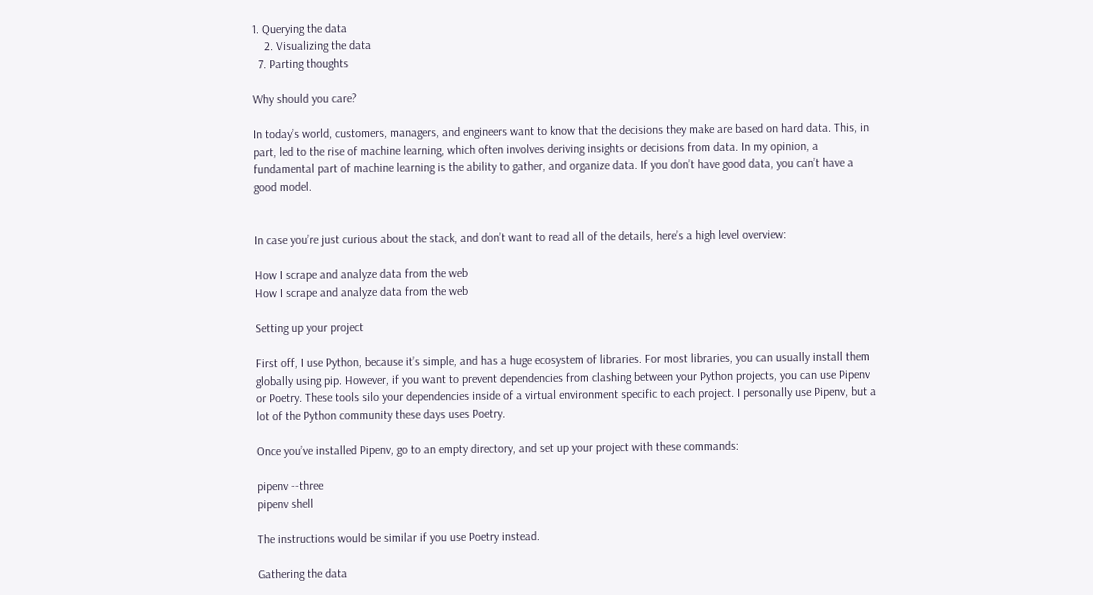1. Querying the data
    2. Visualizing the data
  7. Parting thoughts

Why should you care?

In today’s world, customers, managers, and engineers want to know that the decisions they make are based on hard data. This, in part, led to the rise of machine learning, which often involves deriving insights or decisions from data. In my opinion, a fundamental part of machine learning is the ability to gather, and organize data. If you don’t have good data, you can’t have a good model.


In case you’re just curious about the stack, and don’t want to read all of the details, here’s a high level overview:

How I scrape and analyze data from the web
How I scrape and analyze data from the web

Setting up your project

First off, I use Python, because it’s simple, and has a huge ecosystem of libraries. For most libraries, you can usually install them globally using pip. However, if you want to prevent dependencies from clashing between your Python projects, you can use Pipenv or Poetry. These tools silo your dependencies inside of a virtual environment specific to each project. I personally use Pipenv, but a lot of the Python community these days uses Poetry.

Once you’ve installed Pipenv, go to an empty directory, and set up your project with these commands:

pipenv --three
pipenv shell

The instructions would be similar if you use Poetry instead.

Gathering the data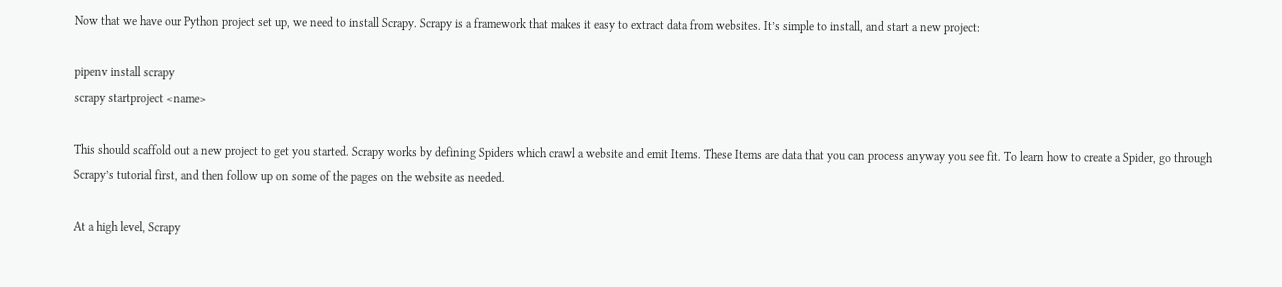Now that we have our Python project set up, we need to install Scrapy. Scrapy is a framework that makes it easy to extract data from websites. It’s simple to install, and start a new project:

pipenv install scrapy
scrapy startproject <name>

This should scaffold out a new project to get you started. Scrapy works by defining Spiders which crawl a website and emit Items. These Items are data that you can process anyway you see fit. To learn how to create a Spider, go through Scrapy’s tutorial first, and then follow up on some of the pages on the website as needed.

At a high level, Scrapy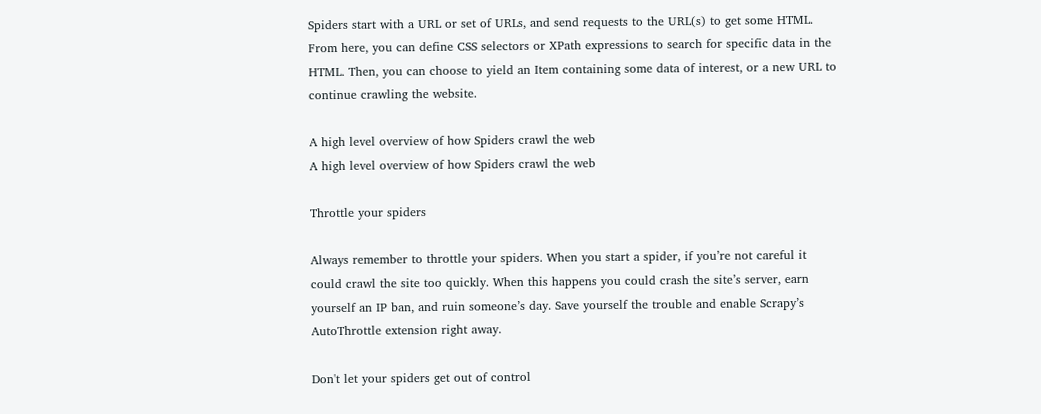Spiders start with a URL or set of URLs, and send requests to the URL(s) to get some HTML. From here, you can define CSS selectors or XPath expressions to search for specific data in the HTML. Then, you can choose to yield an Item containing some data of interest, or a new URL to continue crawling the website.

A high level overview of how Spiders crawl the web
A high level overview of how Spiders crawl the web

Throttle your spiders

Always remember to throttle your spiders. When you start a spider, if you’re not careful it could crawl the site too quickly. When this happens you could crash the site’s server, earn yourself an IP ban, and ruin someone’s day. Save yourself the trouble and enable Scrapy’s AutoThrottle extension right away.

Don't let your spiders get out of control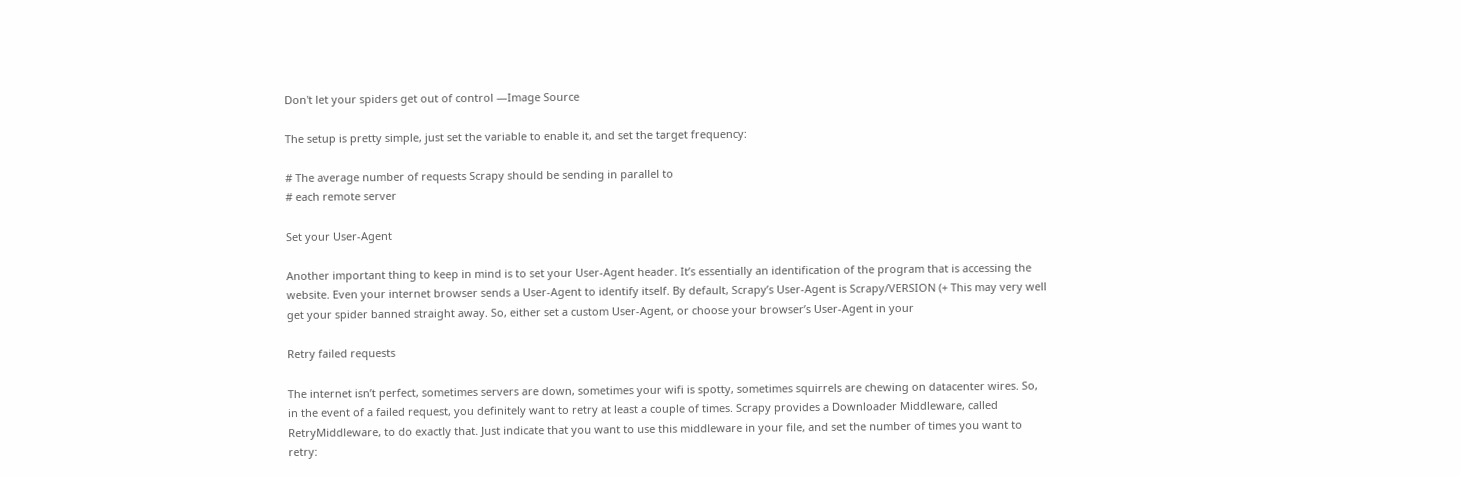Don't let your spiders get out of control —Image Source

The setup is pretty simple, just set the variable to enable it, and set the target frequency:

# The average number of requests Scrapy should be sending in parallel to
# each remote server

Set your User-Agent

Another important thing to keep in mind is to set your User-Agent header. It’s essentially an identification of the program that is accessing the website. Even your internet browser sends a User-Agent to identify itself. By default, Scrapy’s User-Agent is Scrapy/VERSION (+ This may very well get your spider banned straight away. So, either set a custom User-Agent, or choose your browser’s User-Agent in your

Retry failed requests

The internet isn’t perfect, sometimes servers are down, sometimes your wifi is spotty, sometimes squirrels are chewing on datacenter wires. So, in the event of a failed request, you definitely want to retry at least a couple of times. Scrapy provides a Downloader Middleware, called RetryMiddleware, to do exactly that. Just indicate that you want to use this middleware in your file, and set the number of times you want to retry: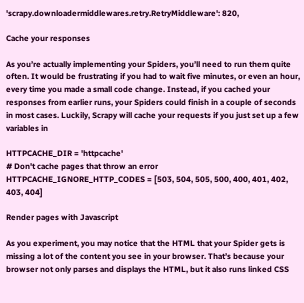'scrapy.downloadermiddlewares.retry.RetryMiddleware': 820,

Cache your responses

As you’re actually implementing your Spiders, you’ll need to run them quite often. It would be frustrating if you had to wait five minutes, or even an hour, every time you made a small code change. Instead, if you cached your responses from earlier runs, your Spiders could finish in a couple of seconds in most cases. Luckily, Scrapy will cache your requests if you just set up a few variables in

HTTPCACHE_DIR = 'httpcache'
# Don't cache pages that throw an error
HTTPCACHE_IGNORE_HTTP_CODES = [503, 504, 505, 500, 400, 401, 402, 403, 404]

Render pages with Javascript

As you experiment, you may notice that the HTML that your Spider gets is missing a lot of the content you see in your browser. That’s because your browser not only parses and displays the HTML, but it also runs linked CSS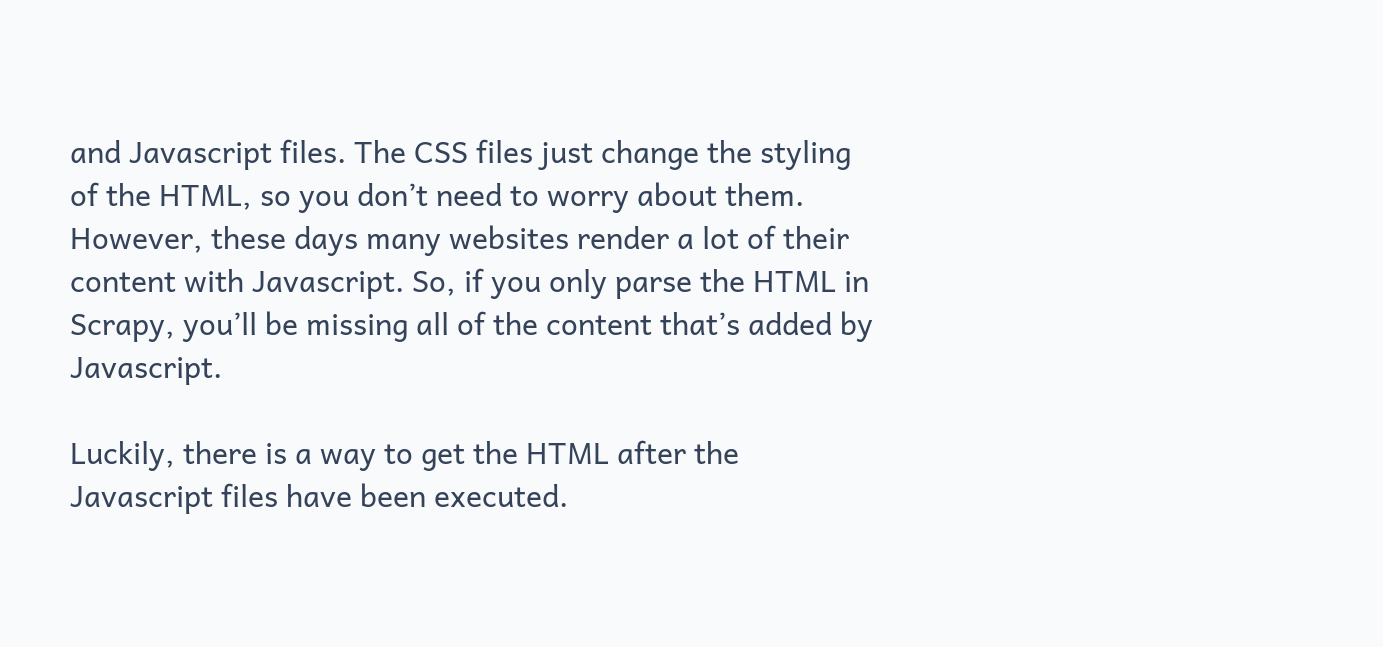and Javascript files. The CSS files just change the styling of the HTML, so you don’t need to worry about them. However, these days many websites render a lot of their content with Javascript. So, if you only parse the HTML in Scrapy, you’ll be missing all of the content that’s added by Javascript.

Luckily, there is a way to get the HTML after the Javascript files have been executed.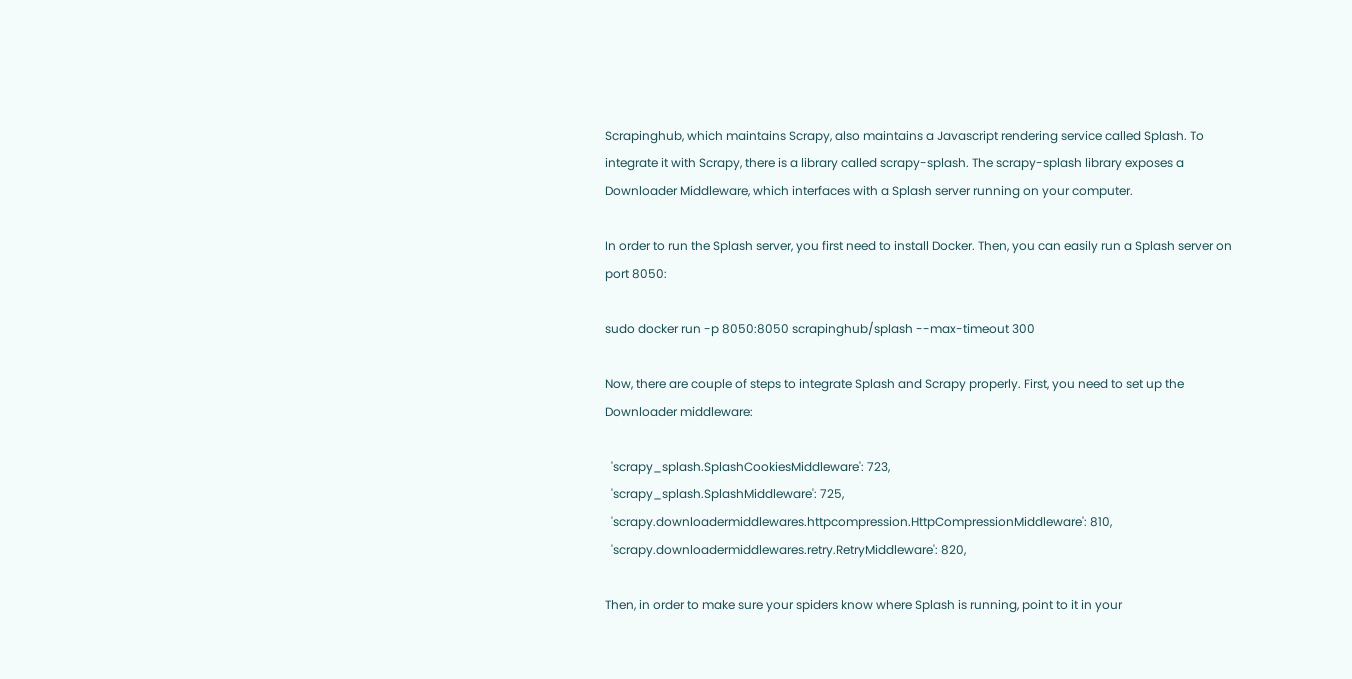Scrapinghub, which maintains Scrapy, also maintains a Javascript rendering service called Splash. To integrate it with Scrapy, there is a library called scrapy-splash. The scrapy-splash library exposes a Downloader Middleware, which interfaces with a Splash server running on your computer.

In order to run the Splash server, you first need to install Docker. Then, you can easily run a Splash server on port 8050:

sudo docker run -p 8050:8050 scrapinghub/splash --max-timeout 300

Now, there are couple of steps to integrate Splash and Scrapy properly. First, you need to set up the Downloader middleware:

  'scrapy_splash.SplashCookiesMiddleware': 723,
  'scrapy_splash.SplashMiddleware': 725,
  'scrapy.downloadermiddlewares.httpcompression.HttpCompressionMiddleware': 810,
  'scrapy.downloadermiddlewares.retry.RetryMiddleware': 820,

Then, in order to make sure your spiders know where Splash is running, point to it in your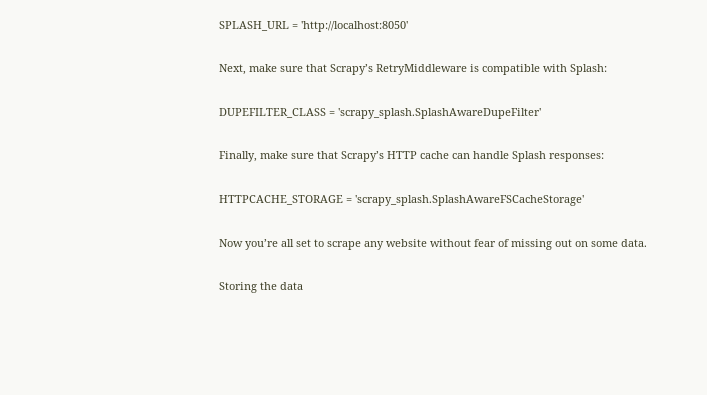SPLASH_URL = 'http://localhost:8050'

Next, make sure that Scrapy’s RetryMiddleware is compatible with Splash:

DUPEFILTER_CLASS = 'scrapy_splash.SplashAwareDupeFilter'

Finally, make sure that Scrapy’s HTTP cache can handle Splash responses:

HTTPCACHE_STORAGE = 'scrapy_splash.SplashAwareFSCacheStorage'

Now you’re all set to scrape any website without fear of missing out on some data.

Storing the data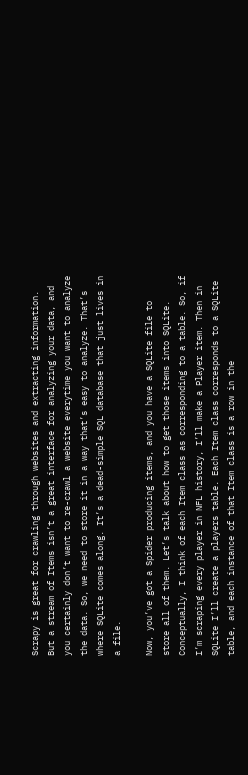Scrapy is great for crawling through websites and extracting information. But a stream of Items isn’t a great interface for analyzing your data, and you certainly don’t want to re-crawl a website everytime you want to analyze the data. So, we need to store it in a way that’s easy to analyze. That’s where SQLite comes along. It’s a dead-simple SQL database that just lives in a file.

Now, you’ve got a Spider producing items, and you have a SQLite file to store all of them. Let’s talk about how to get those items into SQLite. Conceptually, I think of each Item class as corresponding to a table. So, if I’m scraping every player in NFL history, I’ll make a Player item. Then in SQLite I’ll create a players table. Each Item class corresponds to a SQLite table, and each instance of that Item class is a row in the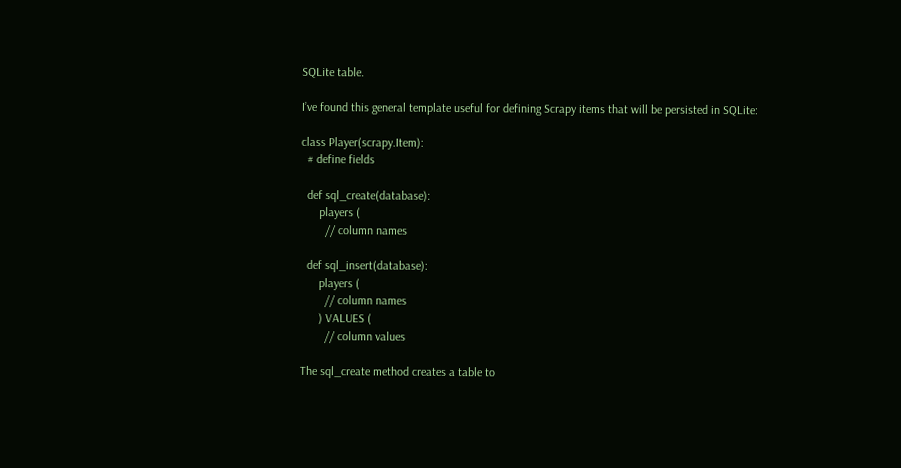SQLite table.

I’ve found this general template useful for defining Scrapy items that will be persisted in SQLite:

class Player(scrapy.Item):
  # define fields

  def sql_create(database):
      players (
        // column names

  def sql_insert(database):
      players (
        // column names
      ) VALUES (
        // column values

The sql_create method creates a table to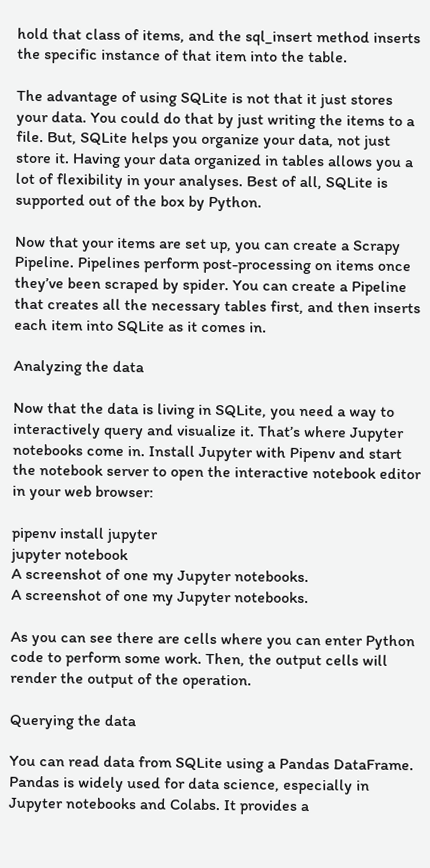hold that class of items, and the sql_insert method inserts the specific instance of that item into the table.

The advantage of using SQLite is not that it just stores your data. You could do that by just writing the items to a file. But, SQLite helps you organize your data, not just store it. Having your data organized in tables allows you a lot of flexibility in your analyses. Best of all, SQLite is supported out of the box by Python.

Now that your items are set up, you can create a Scrapy Pipeline. Pipelines perform post-processing on items once they’ve been scraped by spider. You can create a Pipeline that creates all the necessary tables first, and then inserts each item into SQLite as it comes in.

Analyzing the data

Now that the data is living in SQLite, you need a way to interactively query and visualize it. That’s where Jupyter notebooks come in. Install Jupyter with Pipenv and start the notebook server to open the interactive notebook editor in your web browser:

pipenv install jupyter
jupyter notebook
A screenshot of one my Jupyter notebooks.
A screenshot of one my Jupyter notebooks.

As you can see there are cells where you can enter Python code to perform some work. Then, the output cells will render the output of the operation.

Querying the data

You can read data from SQLite using a Pandas DataFrame. Pandas is widely used for data science, especially in Jupyter notebooks and Colabs. It provides a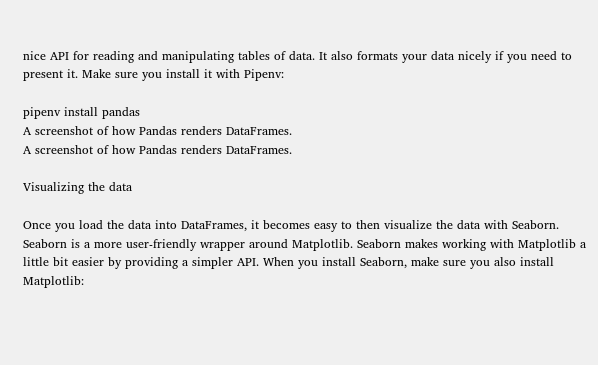nice API for reading and manipulating tables of data. It also formats your data nicely if you need to present it. Make sure you install it with Pipenv:

pipenv install pandas
A screenshot of how Pandas renders DataFrames.
A screenshot of how Pandas renders DataFrames.

Visualizing the data

Once you load the data into DataFrames, it becomes easy to then visualize the data with Seaborn. Seaborn is a more user-friendly wrapper around Matplotlib. Seaborn makes working with Matplotlib a little bit easier by providing a simpler API. When you install Seaborn, make sure you also install Matplotlib: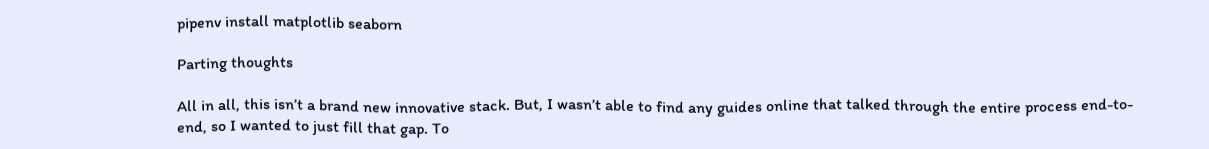pipenv install matplotlib seaborn

Parting thoughts

All in all, this isn’t a brand new innovative stack. But, I wasn’t able to find any guides online that talked through the entire process end-to-end, so I wanted to just fill that gap. To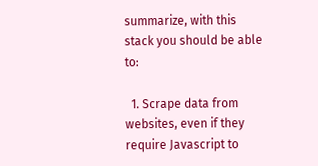summarize, with this stack you should be able to:

  1. Scrape data from websites, even if they require Javascript to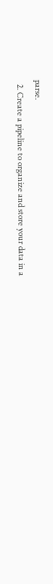parse.
  2. Create a pipeline to organize and store your data in a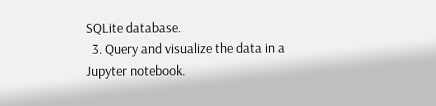SQLite database.
  3. Query and visualize the data in a Jupyter notebook.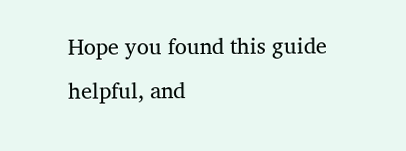Hope you found this guide helpful, and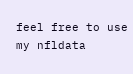feel free to use my nfldata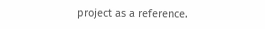project as a reference.